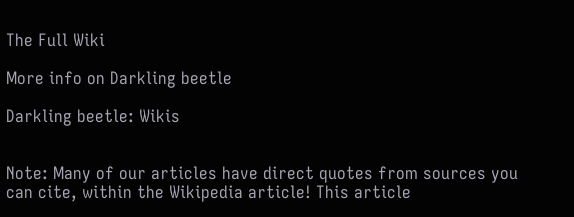The Full Wiki

More info on Darkling beetle

Darkling beetle: Wikis


Note: Many of our articles have direct quotes from sources you can cite, within the Wikipedia article! This article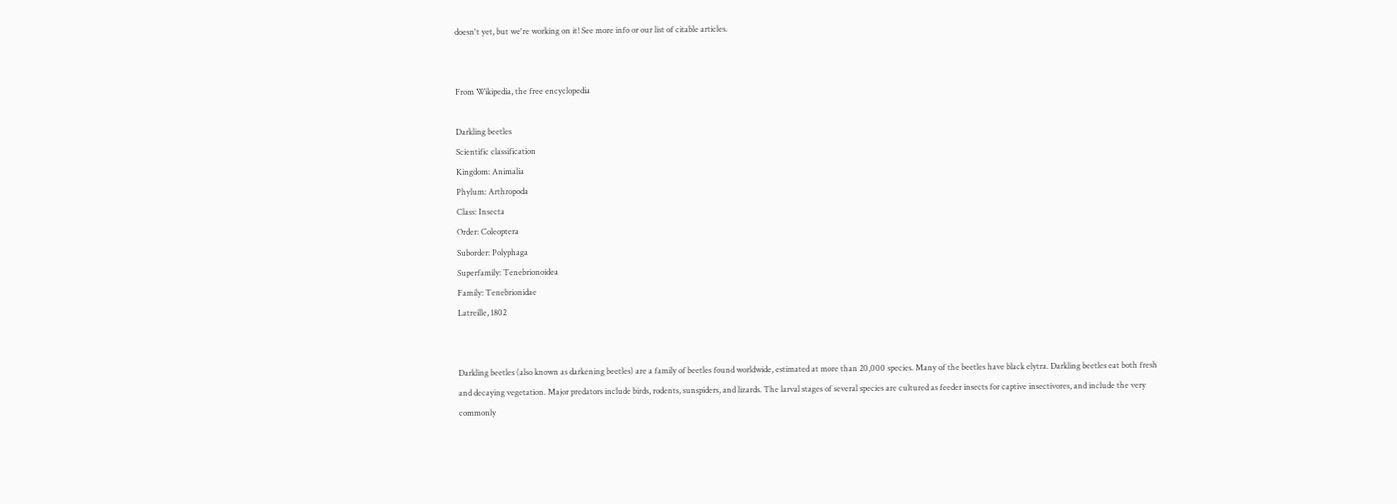doesn't yet, but we're working on it! See more info or our list of citable articles.


From Wikipedia, the free encyclopedia

Darkling beetles
Scientific classification
Kingdom: Animalia
Phylum: Arthropoda
Class: Insecta
Order: Coleoptera
Suborder: Polyphaga
Superfamily: Tenebrionoidea
Family: Tenebrionidae
Latreille, 1802


Darkling beetles (also known as darkening beetles) are a family of beetles found worldwide, estimated at more than 20,000 species. Many of the beetles have black elytra. Darkling beetles eat both fresh and decaying vegetation. Major predators include birds, rodents, sunspiders, and lizards. The larval stages of several species are cultured as feeder insects for captive insectivores, and include the very commonly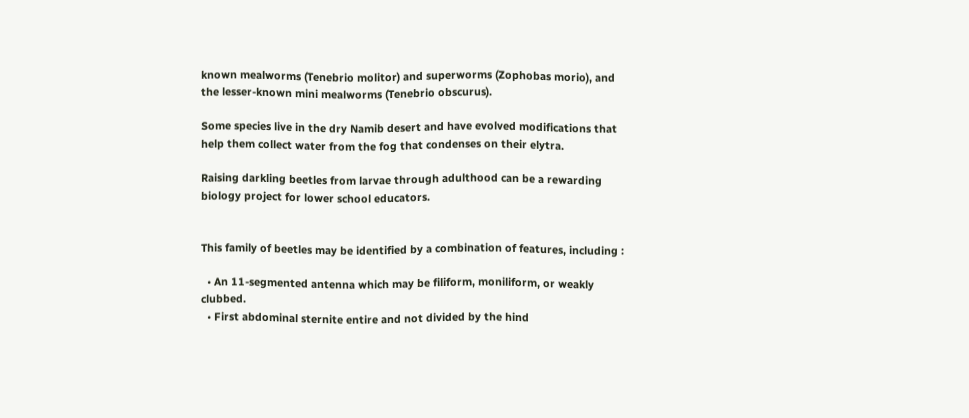known mealworms (Tenebrio molitor) and superworms (Zophobas morio), and the lesser-known mini mealworms (Tenebrio obscurus).

Some species live in the dry Namib desert and have evolved modifications that help them collect water from the fog that condenses on their elytra.

Raising darkling beetles from larvae through adulthood can be a rewarding biology project for lower school educators.


This family of beetles may be identified by a combination of features, including :

  • An 11-segmented antenna which may be filiform, moniliform, or weakly clubbed.
  • First abdominal sternite entire and not divided by the hind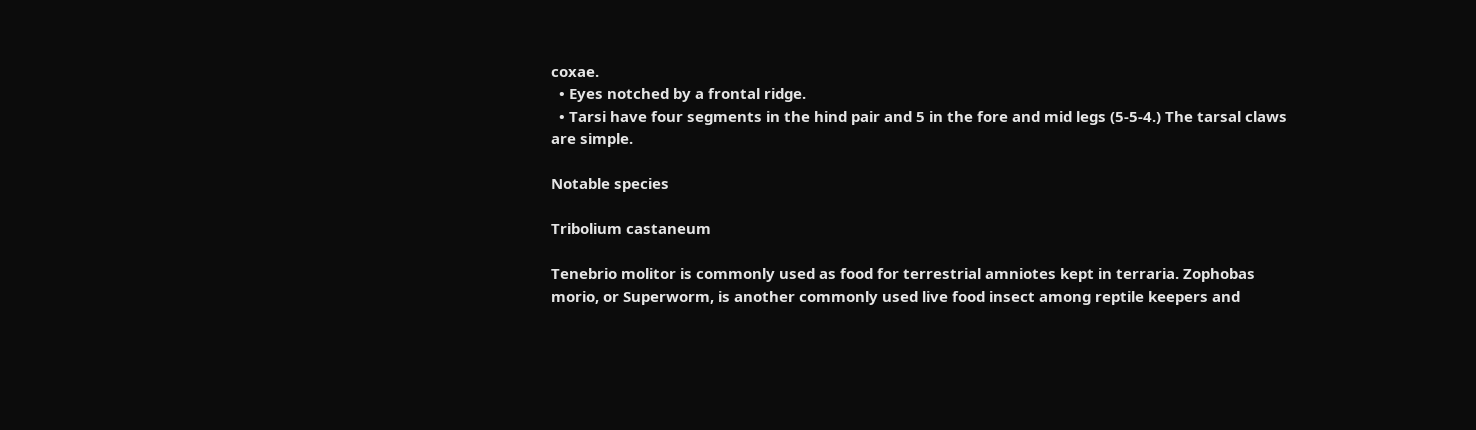coxae.
  • Eyes notched by a frontal ridge.
  • Tarsi have four segments in the hind pair and 5 in the fore and mid legs (5-5-4.) The tarsal claws are simple.

Notable species

Tribolium castaneum

Tenebrio molitor is commonly used as food for terrestrial amniotes kept in terraria. Zophobas morio, or Superworm, is another commonly used live food insect among reptile keepers and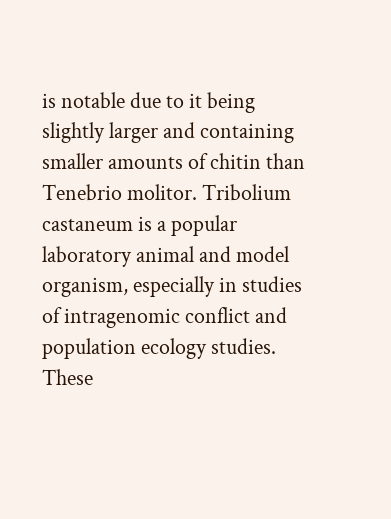is notable due to it being slightly larger and containing smaller amounts of chitin than Tenebrio molitor. Tribolium castaneum is a popular laboratory animal and model organism, especially in studies of intragenomic conflict and population ecology studies. These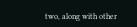two, along with other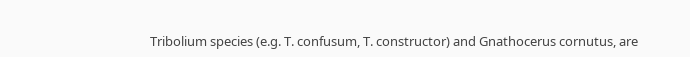Tribolium species (e.g. T. confusum, T. constructor) and Gnathocerus cornutus, are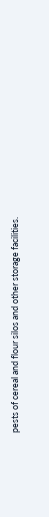pests of cereal and flour silos and other storage facilities.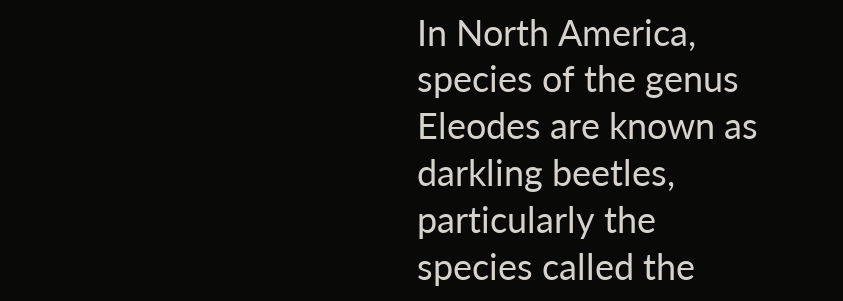In North America, species of the genus Eleodes are known as darkling beetles, particularly the species called the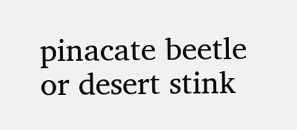pinacate beetle or desert stink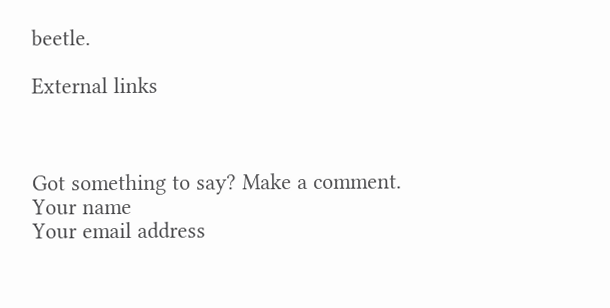beetle.

External links



Got something to say? Make a comment.
Your name
Your email address